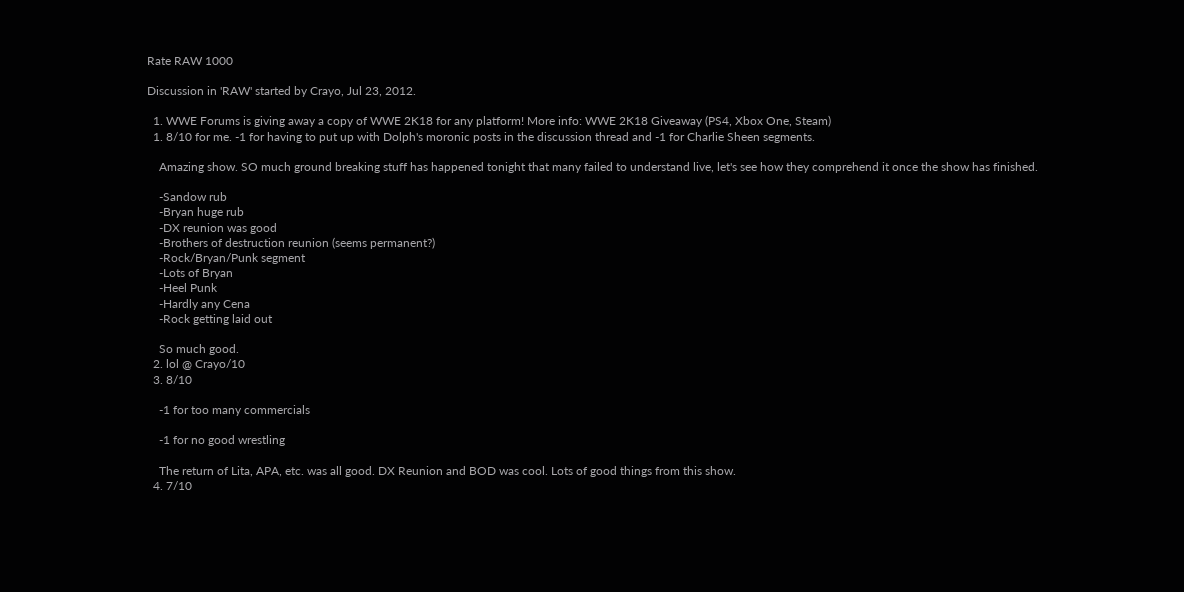Rate RAW 1000

Discussion in 'RAW' started by Crayo, Jul 23, 2012.

  1. WWE Forums is giving away a copy of WWE 2K18 for any platform! More info: WWE 2K18 Giveaway (PS4, Xbox One, Steam)
  1. 8/10 for me. -1 for having to put up with Dolph's moronic posts in the discussion thread and -1 for Charlie Sheen segments.

    Amazing show. SO much ground breaking stuff has happened tonight that many failed to understand live, let's see how they comprehend it once the show has finished.

    -Sandow rub
    -Bryan huge rub
    -DX reunion was good
    -Brothers of destruction reunion (seems permanent?)
    -Rock/Bryan/Punk segment
    -Lots of Bryan
    -Heel Punk
    -Hardly any Cena
    -Rock getting laid out

    So much good.
  2. lol @ Crayo/10
  3. 8/10

    -1 for too many commercials

    -1 for no good wrestling

    The return of Lita, APA, etc. was all good. DX Reunion and BOD was cool. Lots of good things from this show.
  4. 7/10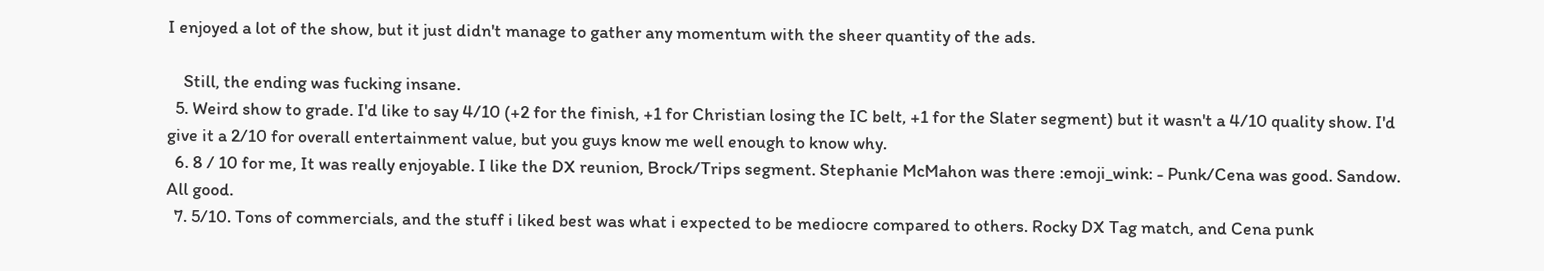I enjoyed a lot of the show, but it just didn't manage to gather any momentum with the sheer quantity of the ads.

    Still, the ending was fucking insane.
  5. Weird show to grade. I'd like to say 4/10 (+2 for the finish, +1 for Christian losing the IC belt, +1 for the Slater segment) but it wasn't a 4/10 quality show. I'd give it a 2/10 for overall entertainment value, but you guys know me well enough to know why.
  6. 8 / 10 for me, It was really enjoyable. I like the DX reunion, Brock/Trips segment. Stephanie McMahon was there :emoji_wink: - Punk/Cena was good. Sandow. All good.
  7. 5/10. Tons of commercials, and the stuff i liked best was what i expected to be mediocre compared to others. Rocky DX Tag match, and Cena punk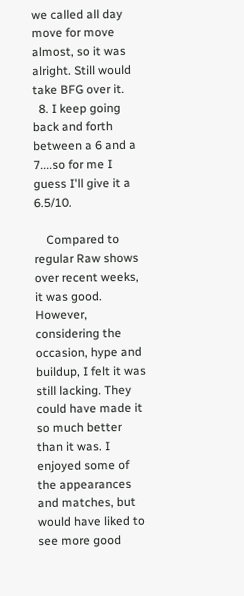we called all day move for move almost, so it was alright. Still would take BFG over it.
  8. I keep going back and forth between a 6 and a 7....so for me I guess I'll give it a 6.5/10.

    Compared to regular Raw shows over recent weeks, it was good. However, considering the occasion, hype and buildup, I felt it was still lacking. They could have made it so much better than it was. I enjoyed some of the appearances and matches, but would have liked to see more good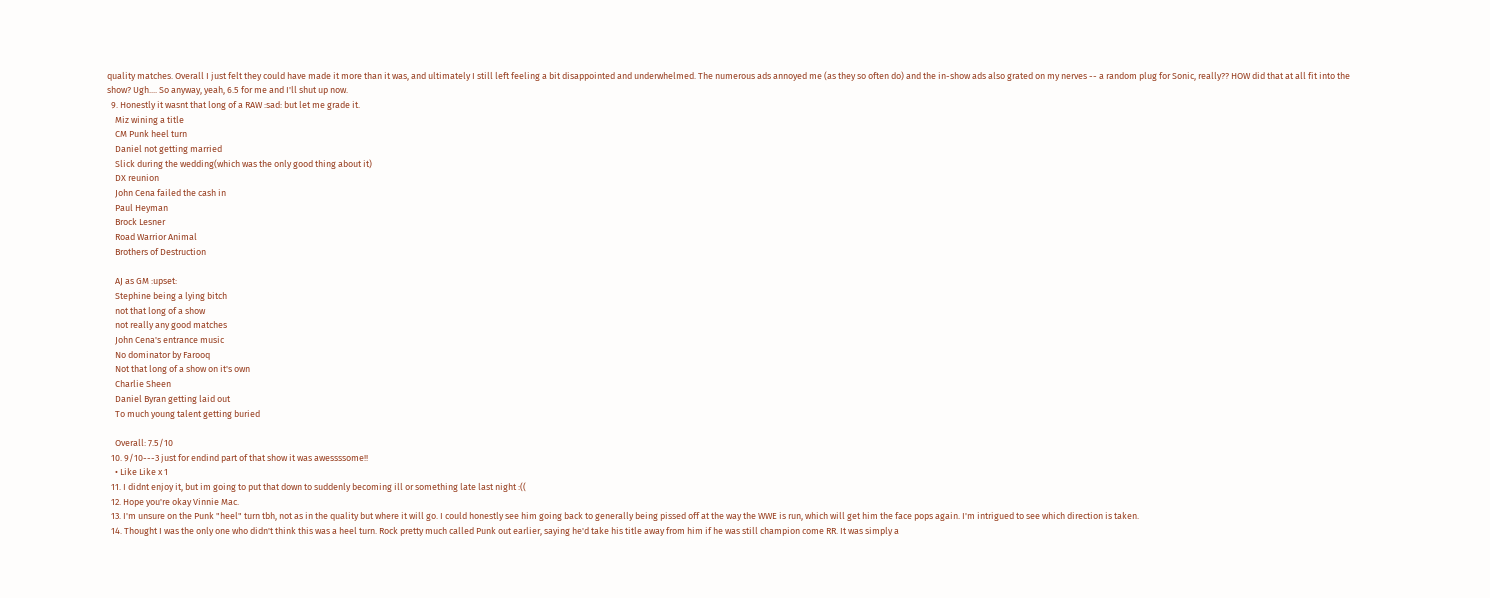quality matches. Overall I just felt they could have made it more than it was, and ultimately I still left feeling a bit disappointed and underwhelmed. The numerous ads annoyed me (as they so often do) and the in-show ads also grated on my nerves -- a random plug for Sonic, really?? HOW did that at all fit into the show? Ugh.... So anyway, yeah, 6.5 for me and I'll shut up now.
  9. Honestly it wasnt that long of a RAW :sad: but let me grade it.
    Miz wining a title
    CM Punk heel turn
    Daniel not getting married
    Slick during the wedding(which was the only good thing about it)
    DX reunion
    John Cena failed the cash in
    Paul Heyman
    Brock Lesner
    Road Warrior Animal
    Brothers of Destruction

    AJ as GM :upset:
    Stephine being a lying bitch
    not that long of a show
    not really any good matches
    John Cena's entrance music
    No dominator by Farooq
    Not that long of a show on it's own
    Charlie Sheen
    Daniel Byran getting laid out
    To much young talent getting buried

    Overall: 7.5/10
  10. 9/10---3 just for endind part of that show it was awessssome!!
    • Like Like x 1
  11. I didnt enjoy it, but im going to put that down to suddenly becoming ill or something late last night :((
  12. Hope you're okay Vinnie Mac.
  13. I'm unsure on the Punk "heel" turn tbh, not as in the quality but where it will go. I could honestly see him going back to generally being pissed off at the way the WWE is run, which will get him the face pops again. I'm intrigued to see which direction is taken.
  14. Thought I was the only one who didn't think this was a heel turn. Rock pretty much called Punk out earlier, saying he'd take his title away from him if he was still champion come RR. It was simply a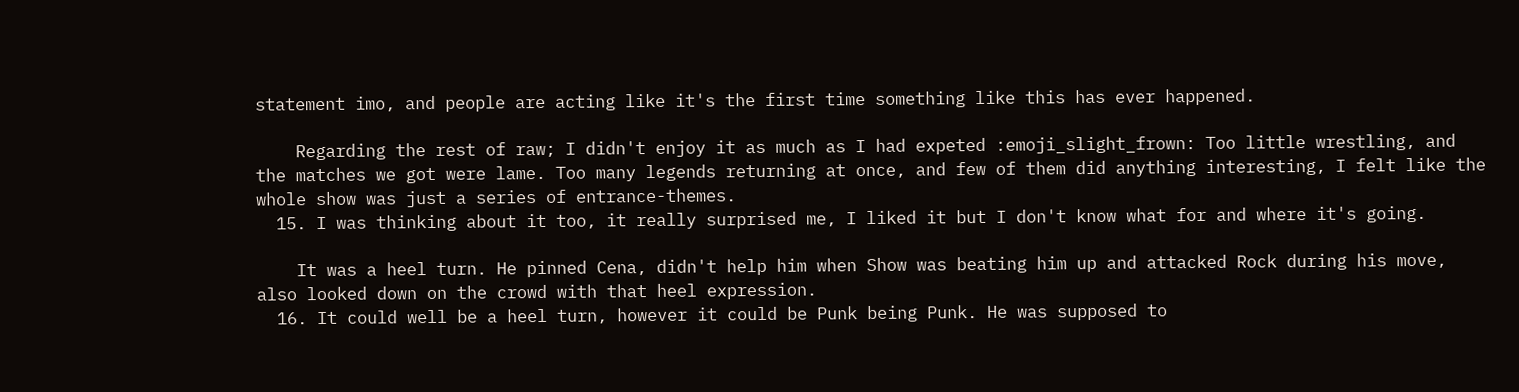statement imo, and people are acting like it's the first time something like this has ever happened.

    Regarding the rest of raw; I didn't enjoy it as much as I had expeted :emoji_slight_frown: Too little wrestling, and the matches we got were lame. Too many legends returning at once, and few of them did anything interesting, I felt like the whole show was just a series of entrance-themes.
  15. I was thinking about it too, it really surprised me, I liked it but I don't know what for and where it's going.

    It was a heel turn. He pinned Cena, didn't help him when Show was beating him up and attacked Rock during his move, also looked down on the crowd with that heel expression.
  16. It could well be a heel turn, however it could be Punk being Punk. He was supposed to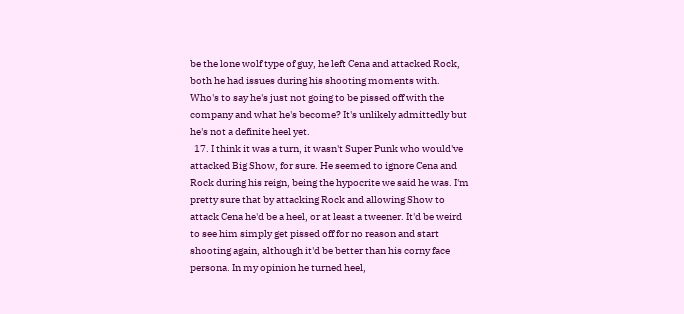be the lone wolf type of guy, he left Cena and attacked Rock, both he had issues during his shooting moments with. Who's to say he's just not going to be pissed off with the company and what he's become? It's unlikely admittedly but he's not a definite heel yet.
  17. I think it was a turn, it wasn't Super Punk who would've attacked Big Show, for sure. He seemed to ignore Cena and Rock during his reign, being the hypocrite we said he was. I'm pretty sure that by attacking Rock and allowing Show to attack Cena he'd be a heel, or at least a tweener. It'd be weird to see him simply get pissed off for no reason and start shooting again, although it'd be better than his corny face persona. In my opinion he turned heel,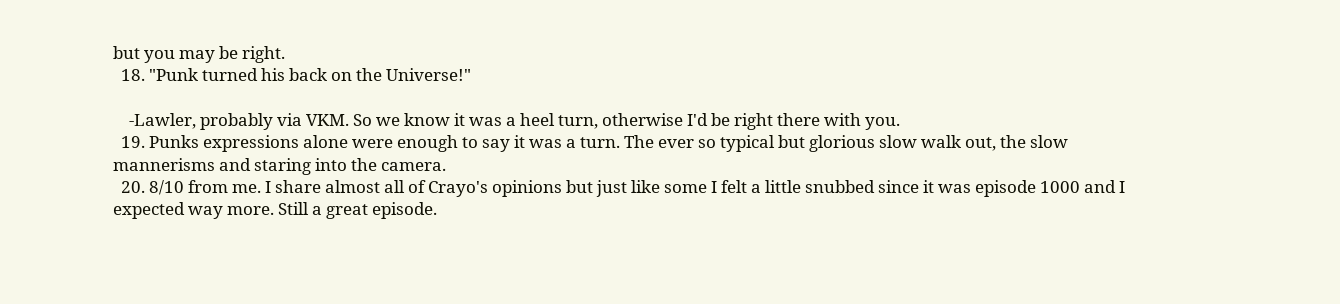but you may be right.
  18. "Punk turned his back on the Universe!"

    -Lawler, probably via VKM. So we know it was a heel turn, otherwise I'd be right there with you.
  19. Punks expressions alone were enough to say it was a turn. The ever so typical but glorious slow walk out, the slow mannerisms and staring into the camera.
  20. 8/10 from me. I share almost all of Crayo's opinions but just like some I felt a little snubbed since it was episode 1000 and I expected way more. Still a great episode.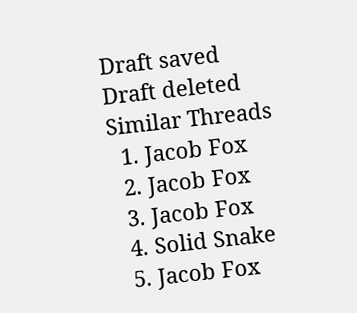Draft saved Draft deleted
Similar Threads
  1. Jacob Fox
  2. Jacob Fox
  3. Jacob Fox
  4. Solid Snake
  5. Jacob Fox